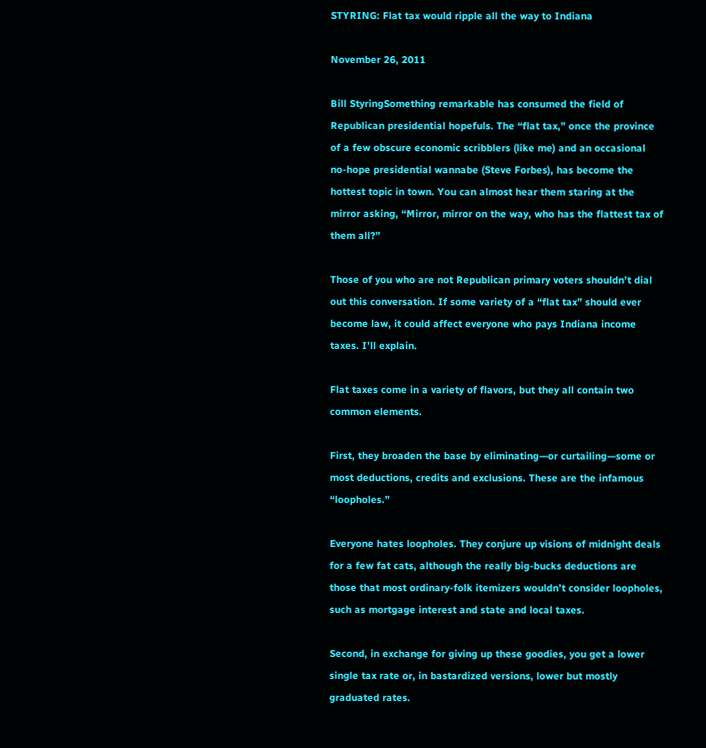STYRING: Flat tax would ripple all the way to Indiana

November 26, 2011

Bill StyringSomething remarkable has consumed the field of Republican presidential hopefuls. The “flat tax,” once the province of a few obscure economic scribblers (like me) and an occasional no-hope presidential wannabe (Steve Forbes), has become the hottest topic in town. You can almost hear them staring at the mirror asking, “Mirror, mirror on the way, who has the flattest tax of them all?”

Those of you who are not Republican primary voters shouldn’t dial out this conversation. If some variety of a “flat tax” should ever become law, it could affect everyone who pays Indiana income taxes. I’ll explain.

Flat taxes come in a variety of flavors, but they all contain two common elements.

First, they broaden the base by eliminating—or curtailing—some or most deductions, credits and exclusions. These are the infamous “loopholes.”

Everyone hates loopholes. They conjure up visions of midnight deals for a few fat cats, although the really big-bucks deductions are those that most ordinary-folk itemizers wouldn’t consider loopholes, such as mortgage interest and state and local taxes.

Second, in exchange for giving up these goodies, you get a lower single tax rate or, in bastardized versions, lower but mostly graduated rates.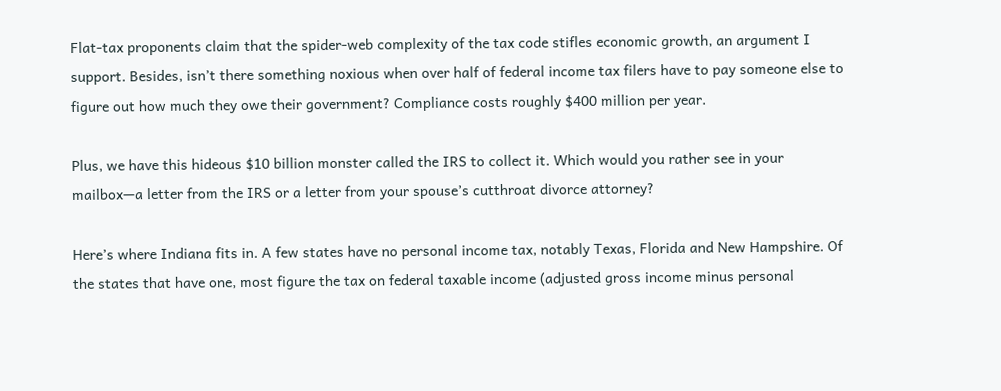Flat-tax proponents claim that the spider-web complexity of the tax code stifles economic growth, an argument I support. Besides, isn’t there something noxious when over half of federal income tax filers have to pay someone else to figure out how much they owe their government? Compliance costs roughly $400 million per year.

Plus, we have this hideous $10 billion monster called the IRS to collect it. Which would you rather see in your mailbox—a letter from the IRS or a letter from your spouse’s cutthroat divorce attorney?

Here’s where Indiana fits in. A few states have no personal income tax, notably Texas, Florida and New Hampshire. Of the states that have one, most figure the tax on federal taxable income (adjusted gross income minus personal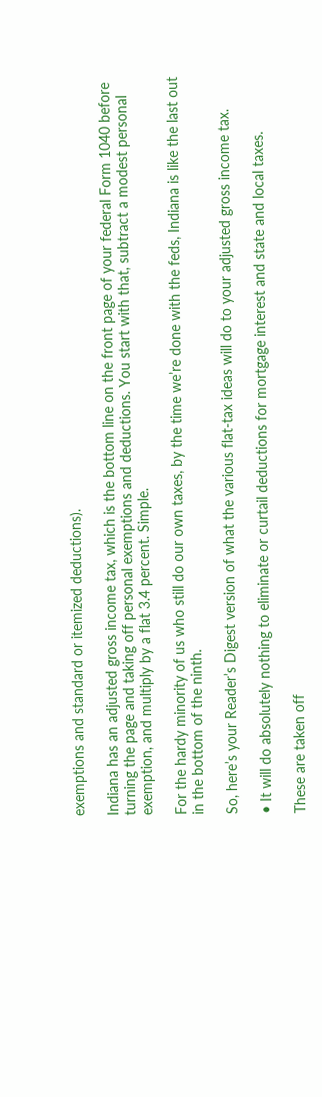exemptions and standard or itemized deductions).

Indiana has an adjusted gross income tax, which is the bottom line on the front page of your federal Form 1040 before turning the page and taking off personal exemptions and deductions. You start with that, subtract a modest personal exemption, and multiply by a flat 3.4 percent. Simple.

For the hardy minority of us who still do our own taxes, by the time we’re done with the feds, Indiana is like the last out in the bottom of the ninth.

So, here’s your Reader’s Digest version of what the various flat-tax ideas will do to your adjusted gross income tax.

• It will do absolutely nothing to eliminate or curtail deductions for mortgage interest and state and local taxes.

These are taken off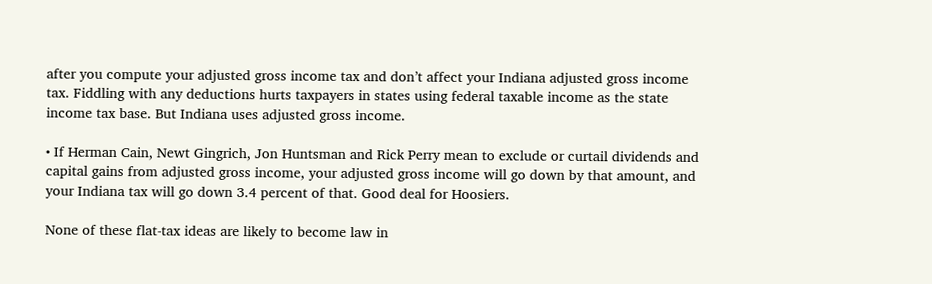after you compute your adjusted gross income tax and don’t affect your Indiana adjusted gross income tax. Fiddling with any deductions hurts taxpayers in states using federal taxable income as the state income tax base. But Indiana uses adjusted gross income.

• If Herman Cain, Newt Gingrich, Jon Huntsman and Rick Perry mean to exclude or curtail dividends and capital gains from adjusted gross income, your adjusted gross income will go down by that amount, and your Indiana tax will go down 3.4 percent of that. Good deal for Hoosiers.

None of these flat-tax ideas are likely to become law in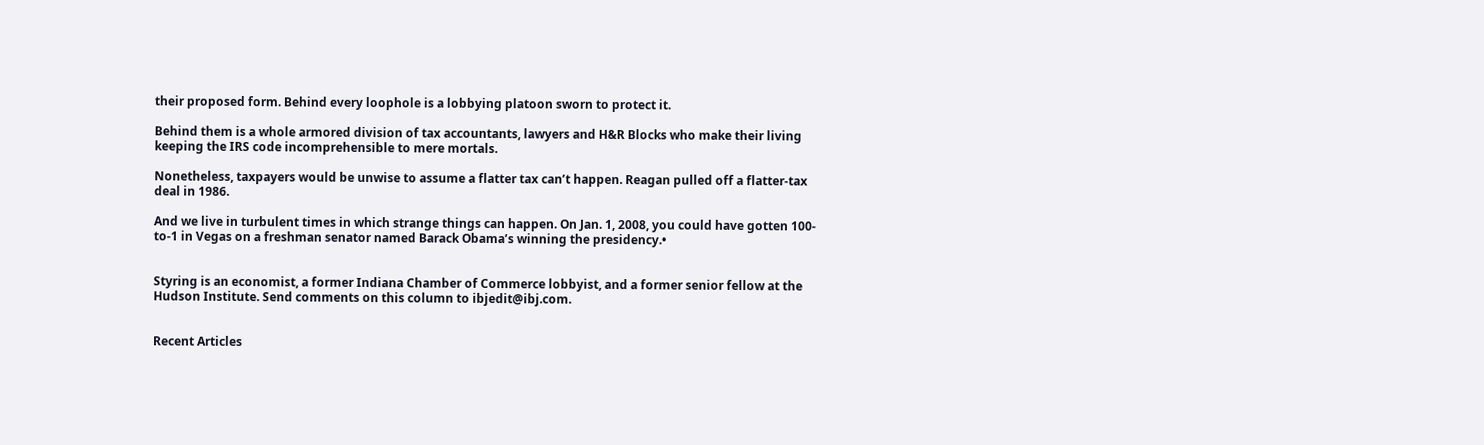their proposed form. Behind every loophole is a lobbying platoon sworn to protect it.

Behind them is a whole armored division of tax accountants, lawyers and H&R Blocks who make their living keeping the IRS code incomprehensible to mere mortals.

Nonetheless, taxpayers would be unwise to assume a flatter tax can’t happen. Reagan pulled off a flatter-tax deal in 1986.

And we live in turbulent times in which strange things can happen. On Jan. 1, 2008, you could have gotten 100-to-1 in Vegas on a freshman senator named Barack Obama’s winning the presidency.•


Styring is an economist, a former Indiana Chamber of Commerce lobbyist, and a former senior fellow at the Hudson Institute. Send comments on this column to ibjedit@ibj.com.


Recent Articles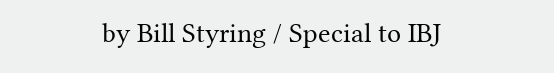by Bill Styring / Special to IBJ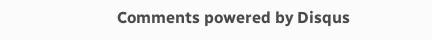Comments powered by Disqus